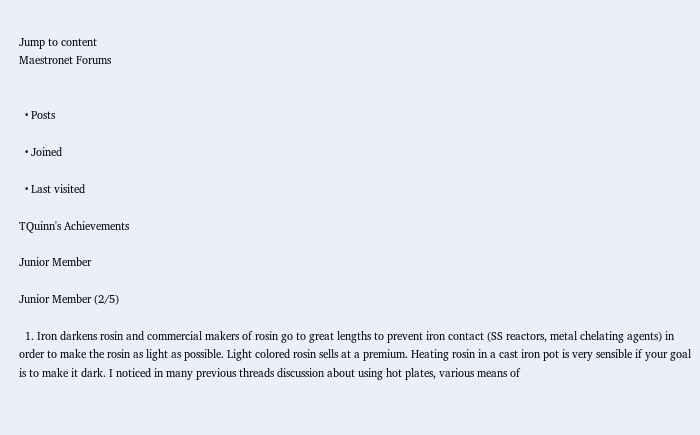Jump to content
Maestronet Forums


  • Posts

  • Joined

  • Last visited

TQuinn's Achievements

Junior Member

Junior Member (2/5)

  1. Iron darkens rosin and commercial makers of rosin go to great lengths to prevent iron contact (SS reactors, metal chelating agents) in order to make the rosin as light as possible. Light colored rosin sells at a premium. Heating rosin in a cast iron pot is very sensible if your goal is to make it dark. I noticed in many previous threads discussion about using hot plates, various means of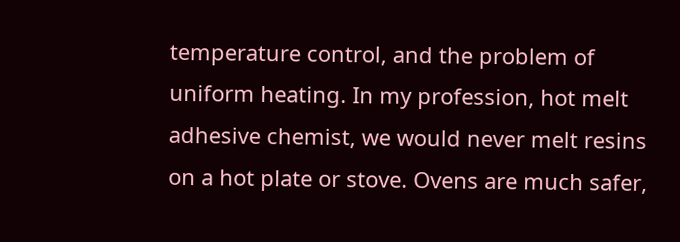temperature control, and the problem of uniform heating. In my profession, hot melt adhesive chemist, we would never melt resins on a hot plate or stove. Ovens are much safer,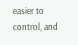easier to control, and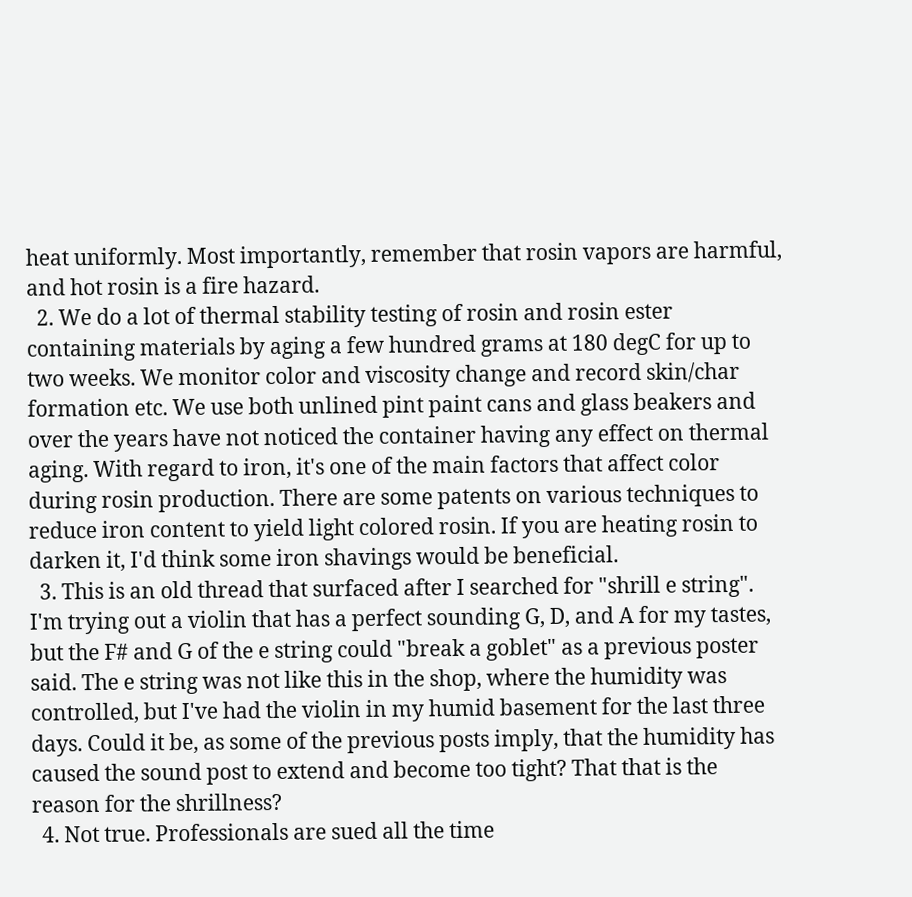heat uniformly. Most importantly, remember that rosin vapors are harmful, and hot rosin is a fire hazard.
  2. We do a lot of thermal stability testing of rosin and rosin ester containing materials by aging a few hundred grams at 180 degC for up to two weeks. We monitor color and viscosity change and record skin/char formation etc. We use both unlined pint paint cans and glass beakers and over the years have not noticed the container having any effect on thermal aging. With regard to iron, it's one of the main factors that affect color during rosin production. There are some patents on various techniques to reduce iron content to yield light colored rosin. If you are heating rosin to darken it, I'd think some iron shavings would be beneficial.
  3. This is an old thread that surfaced after I searched for "shrill e string". I'm trying out a violin that has a perfect sounding G, D, and A for my tastes, but the F# and G of the e string could "break a goblet" as a previous poster said. The e string was not like this in the shop, where the humidity was controlled, but I've had the violin in my humid basement for the last three days. Could it be, as some of the previous posts imply, that the humidity has caused the sound post to extend and become too tight? That that is the reason for the shrillness?
  4. Not true. Professionals are sued all the time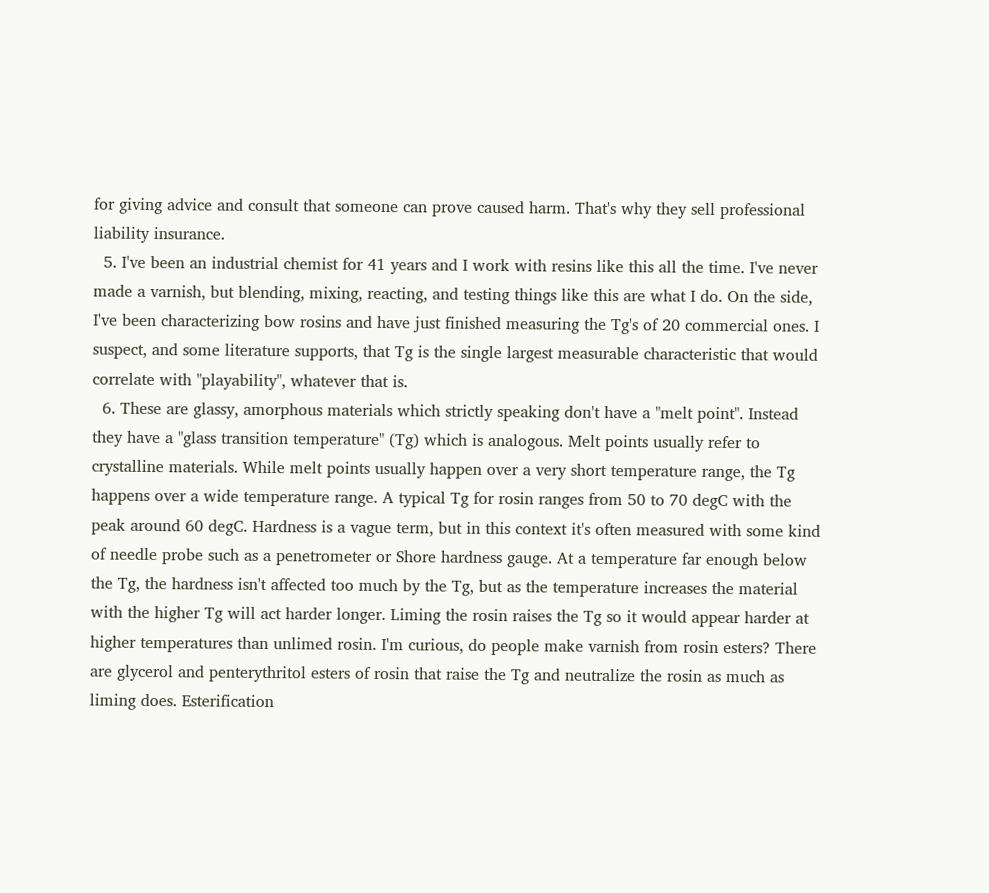for giving advice and consult that someone can prove caused harm. That's why they sell professional liability insurance.
  5. I've been an industrial chemist for 41 years and I work with resins like this all the time. I've never made a varnish, but blending, mixing, reacting, and testing things like this are what I do. On the side, I've been characterizing bow rosins and have just finished measuring the Tg's of 20 commercial ones. I suspect, and some literature supports, that Tg is the single largest measurable characteristic that would correlate with "playability", whatever that is.
  6. These are glassy, amorphous materials which strictly speaking don't have a "melt point". Instead they have a "glass transition temperature" (Tg) which is analogous. Melt points usually refer to crystalline materials. While melt points usually happen over a very short temperature range, the Tg happens over a wide temperature range. A typical Tg for rosin ranges from 50 to 70 degC with the peak around 60 degC. Hardness is a vague term, but in this context it's often measured with some kind of needle probe such as a penetrometer or Shore hardness gauge. At a temperature far enough below the Tg, the hardness isn't affected too much by the Tg, but as the temperature increases the material with the higher Tg will act harder longer. Liming the rosin raises the Tg so it would appear harder at higher temperatures than unlimed rosin. I'm curious, do people make varnish from rosin esters? There are glycerol and penterythritol esters of rosin that raise the Tg and neutralize the rosin as much as liming does. Esterification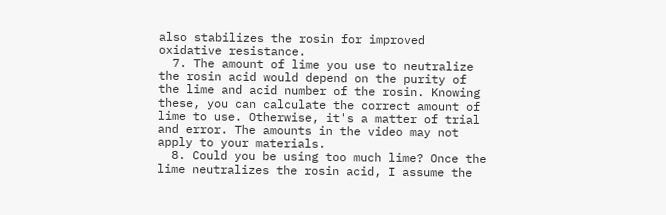also stabilizes the rosin for improved oxidative resistance.
  7. The amount of lime you use to neutralize the rosin acid would depend on the purity of the lime and acid number of the rosin. Knowing these, you can calculate the correct amount of lime to use. Otherwise, it's a matter of trial and error. The amounts in the video may not apply to your materials.
  8. Could you be using too much lime? Once the lime neutralizes the rosin acid, I assume the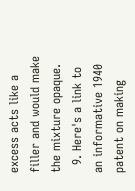excess acts like a filler and would make the mixture opaque.
  9. Here's a link to an informative 1940 patent on making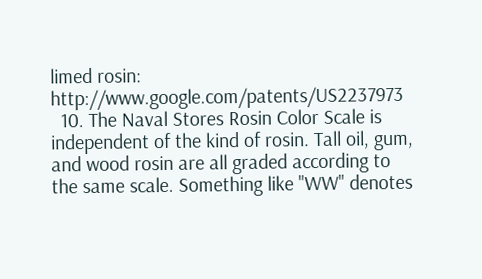limed rosin: http://www.google.com/patents/US2237973
  10. The Naval Stores Rosin Color Scale is independent of the kind of rosin. Tall oil, gum, and wood rosin are all graded according to the same scale. Something like "WW" denotes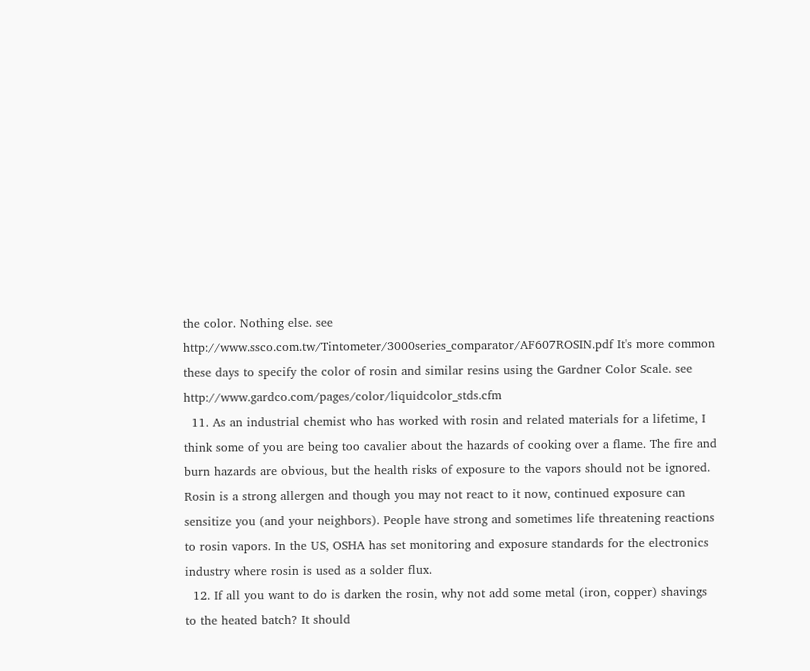the color. Nothing else. see http://www.ssco.com.tw/Tintometer/3000series_comparator/AF607ROSIN.pdf It's more common these days to specify the color of rosin and similar resins using the Gardner Color Scale. see http://www.gardco.com/pages/color/liquidcolor_stds.cfm
  11. As an industrial chemist who has worked with rosin and related materials for a lifetime, I think some of you are being too cavalier about the hazards of cooking over a flame. The fire and burn hazards are obvious, but the health risks of exposure to the vapors should not be ignored. Rosin is a strong allergen and though you may not react to it now, continued exposure can sensitize you (and your neighbors). People have strong and sometimes life threatening reactions to rosin vapors. In the US, OSHA has set monitoring and exposure standards for the electronics industry where rosin is used as a solder flux.
  12. If all you want to do is darken the rosin, why not add some metal (iron, copper) shavings to the heated batch? It should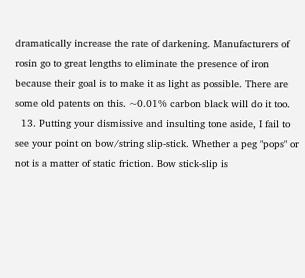dramatically increase the rate of darkening. Manufacturers of rosin go to great lengths to eliminate the presence of iron because their goal is to make it as light as possible. There are some old patents on this. ~0.01% carbon black will do it too.
  13. Putting your dismissive and insulting tone aside, I fail to see your point on bow/string slip-stick. Whether a peg "pops" or not is a matter of static friction. Bow stick-slip is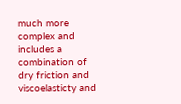much more complex and includes a combination of dry friction and viscoelasticty and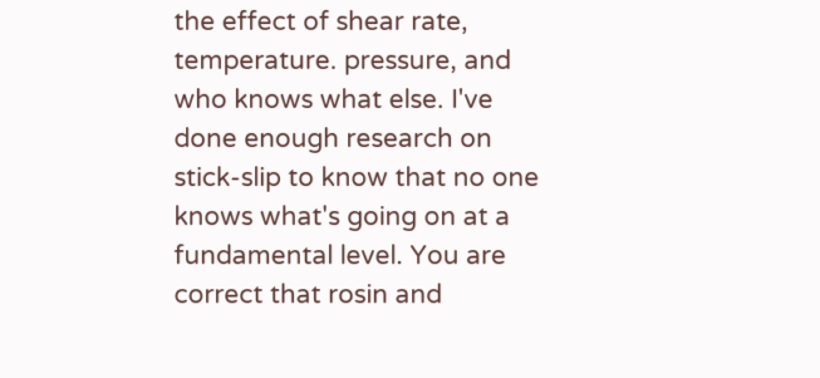the effect of shear rate, temperature. pressure, and who knows what else. I've done enough research on stick-slip to know that no one knows what's going on at a fundamental level. You are correct that rosin and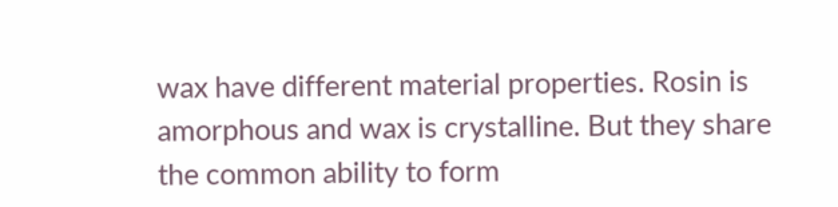wax have different material properties. Rosin is amorphous and wax is crystalline. But they share the common ability to form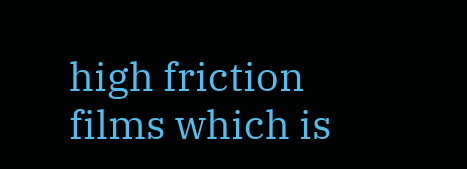high friction films which is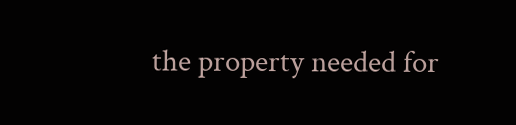the property needed for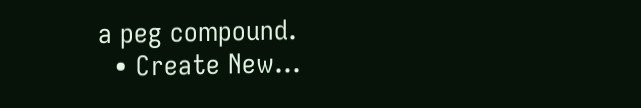a peg compound.
  • Create New...